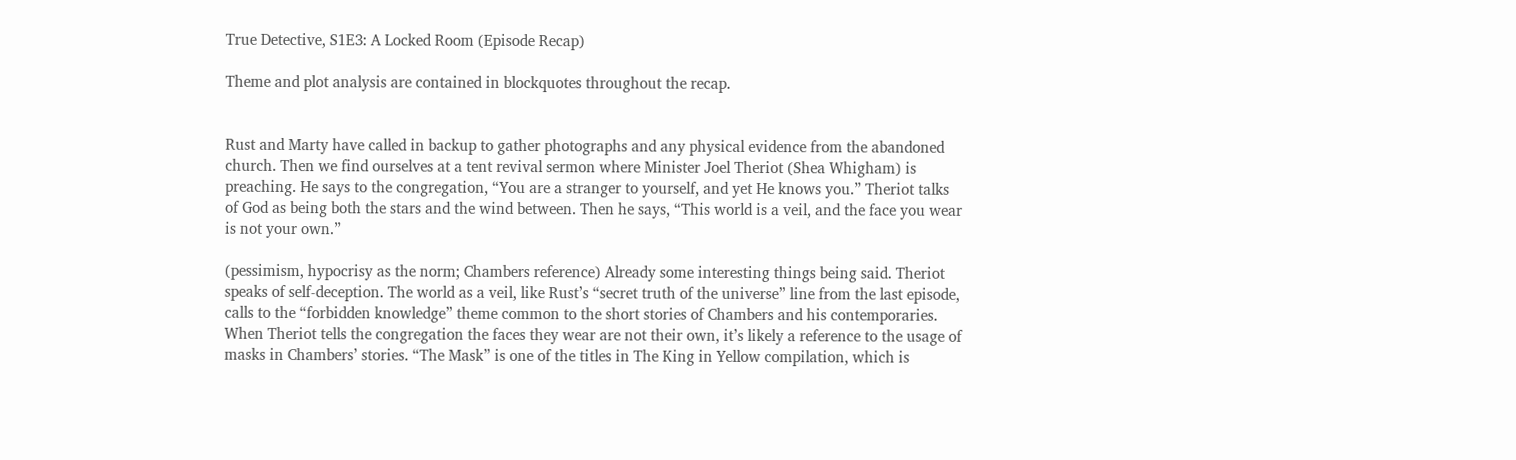True Detective, S1E3: A Locked Room (Episode Recap)

Theme and plot analysis are contained in blockquotes throughout the recap.


Rust and Marty have called in backup to gather photographs and any physical evidence from the abandoned church. Then we find ourselves at a tent revival sermon where Minister Joel Theriot (Shea Whigham) is preaching. He says to the congregation, “You are a stranger to yourself, and yet He knows you.” Theriot talks of God as being both the stars and the wind between. Then he says, “This world is a veil, and the face you wear is not your own.”

(pessimism, hypocrisy as the norm; Chambers reference) Already some interesting things being said. Theriot speaks of self-deception. The world as a veil, like Rust’s “secret truth of the universe” line from the last episode, calls to the “forbidden knowledge” theme common to the short stories of Chambers and his contemporaries. When Theriot tells the congregation the faces they wear are not their own, it’s likely a reference to the usage of masks in Chambers’ stories. “The Mask” is one of the titles in The King in Yellow compilation, which is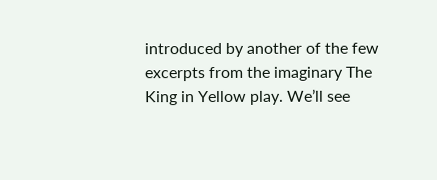introduced by another of the few excerpts from the imaginary The King in Yellow play. We’ll see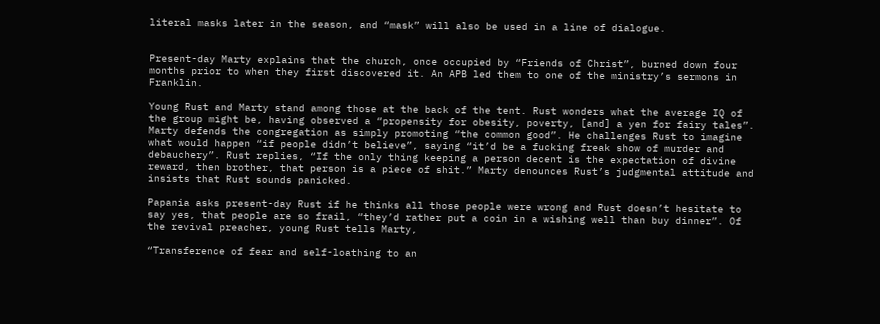literal masks later in the season, and “mask” will also be used in a line of dialogue.


Present-day Marty explains that the church, once occupied by “Friends of Christ”, burned down four months prior to when they first discovered it. An APB led them to one of the ministry’s sermons in Franklin.

Young Rust and Marty stand among those at the back of the tent. Rust wonders what the average IQ of the group might be, having observed a “propensity for obesity, poverty, [and] a yen for fairy tales”. Marty defends the congregation as simply promoting “the common good”. He challenges Rust to imagine what would happen “if people didn’t believe”, saying “it’d be a fucking freak show of murder and debauchery”. Rust replies, “If the only thing keeping a person decent is the expectation of divine reward, then brother, that person is a piece of shit.” Marty denounces Rust’s judgmental attitude and insists that Rust sounds panicked.

Papania asks present-day Rust if he thinks all those people were wrong and Rust doesn’t hesitate to say yes, that people are so frail, “they’d rather put a coin in a wishing well than buy dinner”. Of the revival preacher, young Rust tells Marty,

“Transference of fear and self-loathing to an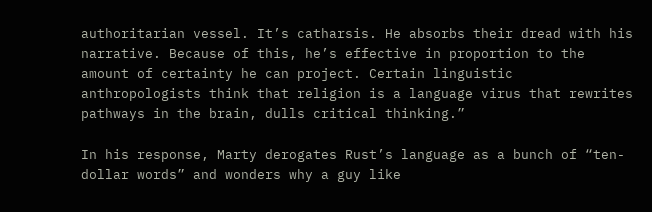authoritarian vessel. It’s catharsis. He absorbs their dread with his narrative. Because of this, he’s effective in proportion to the amount of certainty he can project. Certain linguistic anthropologists think that religion is a language virus that rewrites pathways in the brain, dulls critical thinking.”

In his response, Marty derogates Rust’s language as a bunch of “ten-dollar words” and wonders why a guy like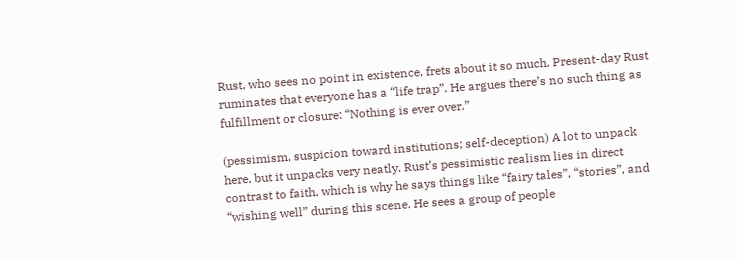Rust, who sees no point in existence, frets about it so much. Present-day Rust ruminates that everyone has a “life trap”. He argues there’s no such thing as fulfillment or closure: “Nothing is ever over.”

(pessimism, suspicion toward institutions; self-deception) A lot to unpack here, but it unpacks very neatly. Rust’s pessimistic realism lies in direct contrast to faith, which is why he says things like “fairy tales”, “stories”, and “wishing well” during this scene. He sees a group of people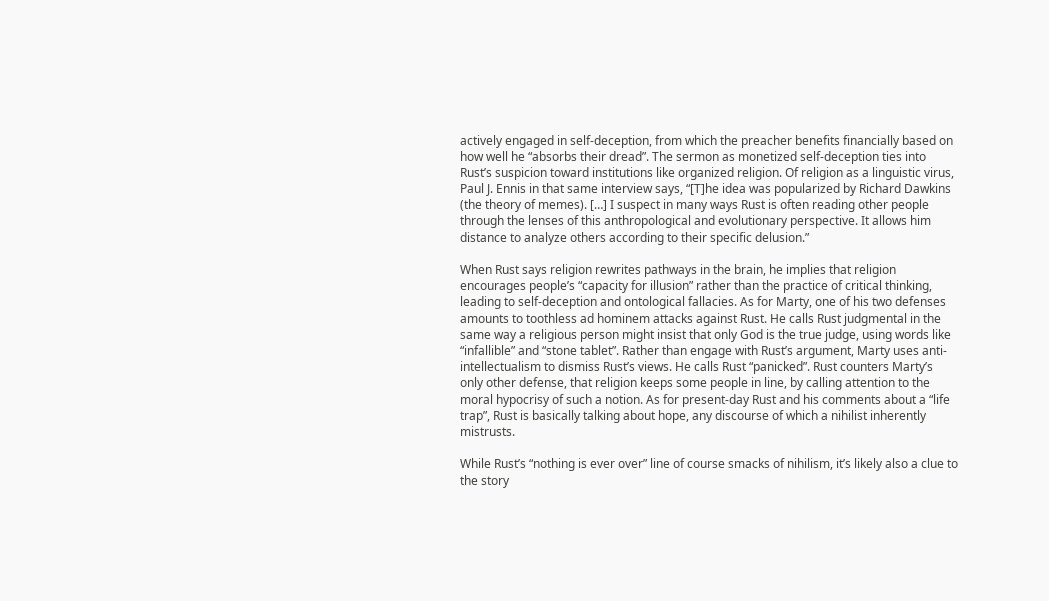actively engaged in self-deception, from which the preacher benefits financially based on how well he “absorbs their dread”. The sermon as monetized self-deception ties into Rust’s suspicion toward institutions like organized religion. Of religion as a linguistic virus, Paul J. Ennis in that same interview says, “[T]he idea was popularized by Richard Dawkins (the theory of memes). […] I suspect in many ways Rust is often reading other people through the lenses of this anthropological and evolutionary perspective. It allows him distance to analyze others according to their specific delusion.”

When Rust says religion rewrites pathways in the brain, he implies that religion encourages people’s “capacity for illusion” rather than the practice of critical thinking, leading to self-deception and ontological fallacies. As for Marty, one of his two defenses amounts to toothless ad hominem attacks against Rust. He calls Rust judgmental in the same way a religious person might insist that only God is the true judge, using words like “infallible” and “stone tablet”. Rather than engage with Rust’s argument, Marty uses anti-intellectualism to dismiss Rust’s views. He calls Rust “panicked”. Rust counters Marty’s only other defense, that religion keeps some people in line, by calling attention to the moral hypocrisy of such a notion. As for present-day Rust and his comments about a “life trap”, Rust is basically talking about hope, any discourse of which a nihilist inherently mistrusts.

While Rust’s “nothing is ever over” line of course smacks of nihilism, it’s likely also a clue to the story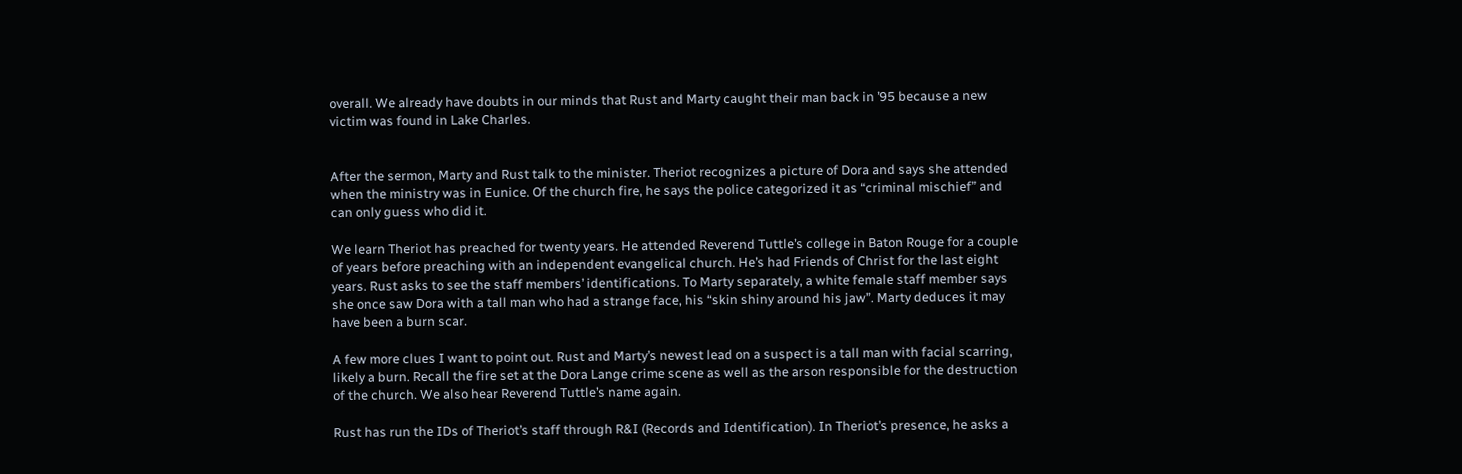overall. We already have doubts in our minds that Rust and Marty caught their man back in ’95 because a new victim was found in Lake Charles.


After the sermon, Marty and Rust talk to the minister. Theriot recognizes a picture of Dora and says she attended when the ministry was in Eunice. Of the church fire, he says the police categorized it as “criminal mischief” and can only guess who did it.

We learn Theriot has preached for twenty years. He attended Reverend Tuttle’s college in Baton Rouge for a couple of years before preaching with an independent evangelical church. He’s had Friends of Christ for the last eight years. Rust asks to see the staff members’ identifications. To Marty separately, a white female staff member says she once saw Dora with a tall man who had a strange face, his “skin shiny around his jaw”. Marty deduces it may have been a burn scar.

A few more clues I want to point out. Rust and Marty’s newest lead on a suspect is a tall man with facial scarring, likely a burn. Recall the fire set at the Dora Lange crime scene as well as the arson responsible for the destruction of the church. We also hear Reverend Tuttle’s name again.

Rust has run the IDs of Theriot’s staff through R&I (Records and Identification). In Theriot’s presence, he asks a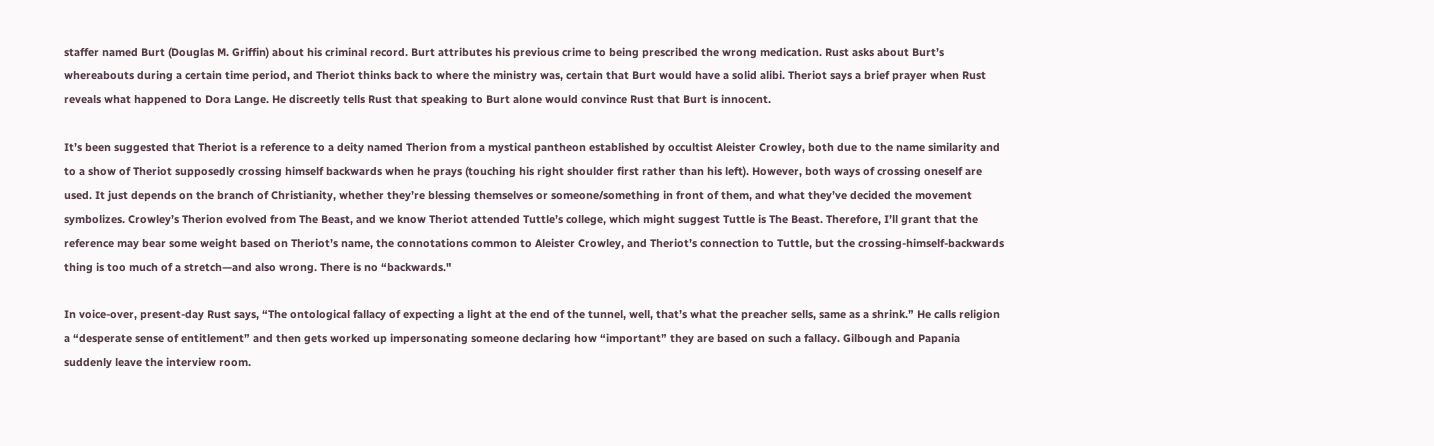staffer named Burt (Douglas M. Griffin) about his criminal record. Burt attributes his previous crime to being prescribed the wrong medication. Rust asks about Burt’s whereabouts during a certain time period, and Theriot thinks back to where the ministry was, certain that Burt would have a solid alibi. Theriot says a brief prayer when Rust reveals what happened to Dora Lange. He discreetly tells Rust that speaking to Burt alone would convince Rust that Burt is innocent.

It’s been suggested that Theriot is a reference to a deity named Therion from a mystical pantheon established by occultist Aleister Crowley, both due to the name similarity and to a show of Theriot supposedly crossing himself backwards when he prays (touching his right shoulder first rather than his left). However, both ways of crossing oneself are used. It just depends on the branch of Christianity, whether they’re blessing themselves or someone/something in front of them, and what they’ve decided the movement symbolizes. Crowley’s Therion evolved from The Beast, and we know Theriot attended Tuttle’s college, which might suggest Tuttle is The Beast. Therefore, I’ll grant that the reference may bear some weight based on Theriot’s name, the connotations common to Aleister Crowley, and Theriot’s connection to Tuttle, but the crossing-himself-backwards thing is too much of a stretch—and also wrong. There is no “backwards."

In voice-over, present-day Rust says, “The ontological fallacy of expecting a light at the end of the tunnel, well, that’s what the preacher sells, same as a shrink.” He calls religion a “desperate sense of entitlement” and then gets worked up impersonating someone declaring how “important” they are based on such a fallacy. Gilbough and Papania suddenly leave the interview room.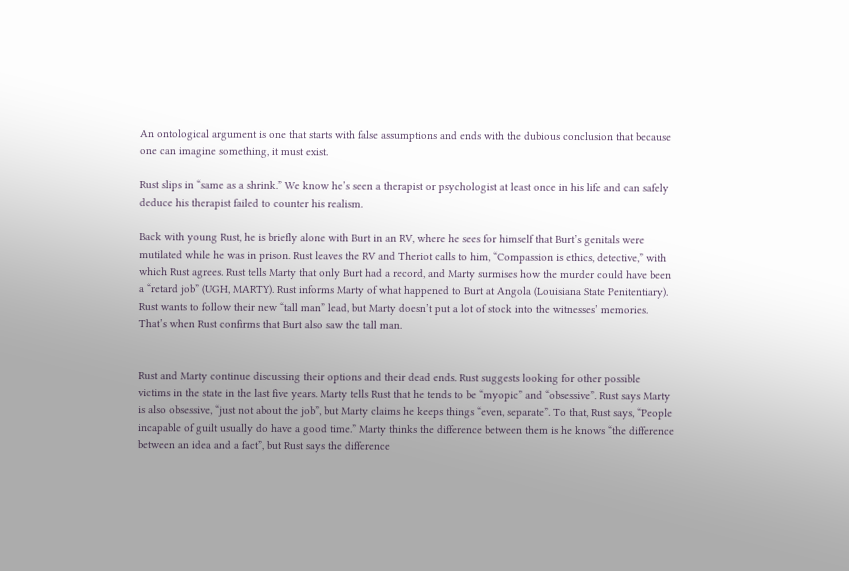An ontological argument is one that starts with false assumptions and ends with the dubious conclusion that because one can imagine something, it must exist.

Rust slips in “same as a shrink.” We know he’s seen a therapist or psychologist at least once in his life and can safely deduce his therapist failed to counter his realism.

Back with young Rust, he is briefly alone with Burt in an RV, where he sees for himself that Burt’s genitals were mutilated while he was in prison. Rust leaves the RV and Theriot calls to him, “Compassion is ethics, detective,” with which Rust agrees. Rust tells Marty that only Burt had a record, and Marty surmises how the murder could have been a “retard job” (UGH, MARTY). Rust informs Marty of what happened to Burt at Angola (Louisiana State Penitentiary). Rust wants to follow their new “tall man” lead, but Marty doesn’t put a lot of stock into the witnesses’ memories. That’s when Rust confirms that Burt also saw the tall man.


Rust and Marty continue discussing their options and their dead ends. Rust suggests looking for other possible victims in the state in the last five years. Marty tells Rust that he tends to be “myopic” and “obsessive”. Rust says Marty is also obsessive, “just not about the job”, but Marty claims he keeps things “even, separate”. To that, Rust says, “People incapable of guilt usually do have a good time.” Marty thinks the difference between them is he knows “the difference between an idea and a fact”, but Rust says the difference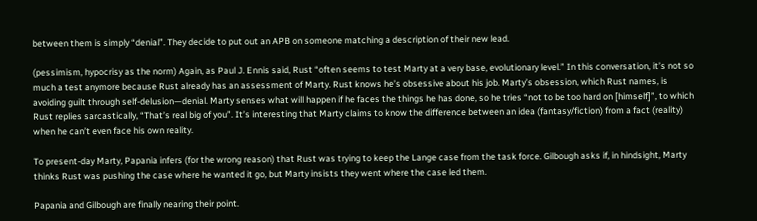between them is simply “denial”. They decide to put out an APB on someone matching a description of their new lead.

(pessimism, hypocrisy as the norm) Again, as Paul J. Ennis said, Rust “often seems to test Marty at a very base, evolutionary level.” In this conversation, it’s not so much a test anymore because Rust already has an assessment of Marty. Rust knows he’s obsessive about his job. Marty’s obsession, which Rust names, is avoiding guilt through self-delusion—denial. Marty senses what will happen if he faces the things he has done, so he tries “not to be too hard on [himself]”, to which Rust replies sarcastically, “That’s real big of you”. It’s interesting that Marty claims to know the difference between an idea (fantasy/fiction) from a fact (reality) when he can’t even face his own reality.

To present-day Marty, Papania infers (for the wrong reason) that Rust was trying to keep the Lange case from the task force. Gilbough asks if, in hindsight, Marty thinks Rust was pushing the case where he wanted it go, but Marty insists they went where the case led them.

Papania and Gilbough are finally nearing their point.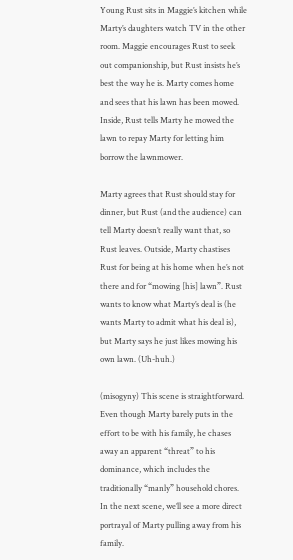Young Rust sits in Maggie’s kitchen while Marty’s daughters watch TV in the other room. Maggie encourages Rust to seek out companionship, but Rust insists he’s best the way he is. Marty comes home and sees that his lawn has been mowed. Inside, Rust tells Marty he mowed the lawn to repay Marty for letting him borrow the lawnmower.

Marty agrees that Rust should stay for dinner, but Rust (and the audience) can tell Marty doesn’t really want that, so Rust leaves. Outside, Marty chastises Rust for being at his home when he’s not there and for “mowing [his] lawn”. Rust wants to know what Marty’s deal is (he wants Marty to admit what his deal is), but Marty says he just likes mowing his own lawn. (Uh-huh.)

(misogyny) This scene is straightforward. Even though Marty barely puts in the effort to be with his family, he chases away an apparent “threat” to his dominance, which includes the traditionally “manly” household chores. In the next scene, we’ll see a more direct portrayal of Marty pulling away from his family.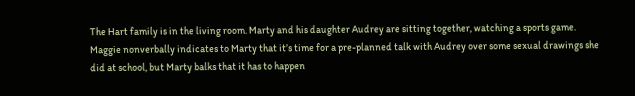The Hart family is in the living room. Marty and his daughter Audrey are sitting together, watching a sports game. Maggie nonverbally indicates to Marty that it’s time for a pre-planned talk with Audrey over some sexual drawings she did at school, but Marty balks that it has to happen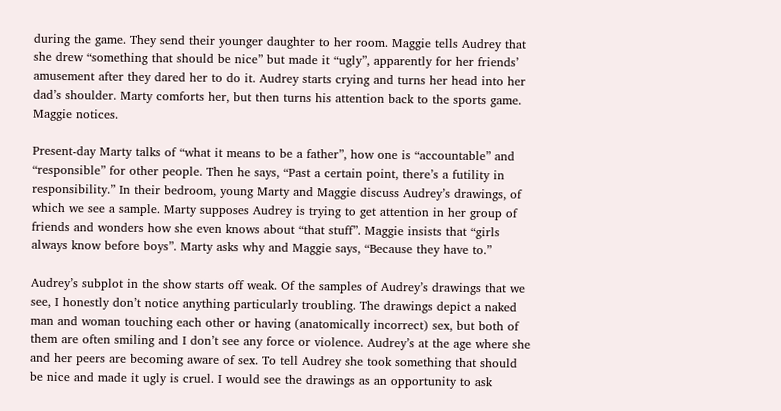during the game. They send their younger daughter to her room. Maggie tells Audrey that she drew “something that should be nice” but made it “ugly”, apparently for her friends’ amusement after they dared her to do it. Audrey starts crying and turns her head into her dad’s shoulder. Marty comforts her, but then turns his attention back to the sports game. Maggie notices.

Present-day Marty talks of “what it means to be a father”, how one is “accountable” and “responsible” for other people. Then he says, “Past a certain point, there’s a futility in responsibility.” In their bedroom, young Marty and Maggie discuss Audrey’s drawings, of which we see a sample. Marty supposes Audrey is trying to get attention in her group of friends and wonders how she even knows about “that stuff”. Maggie insists that “girls always know before boys”. Marty asks why and Maggie says, “Because they have to.”

Audrey’s subplot in the show starts off weak. Of the samples of Audrey’s drawings that we see, I honestly don’t notice anything particularly troubling. The drawings depict a naked man and woman touching each other or having (anatomically incorrect) sex, but both of them are often smiling and I don’t see any force or violence. Audrey’s at the age where she and her peers are becoming aware of sex. To tell Audrey she took something that should be nice and made it ugly is cruel. I would see the drawings as an opportunity to ask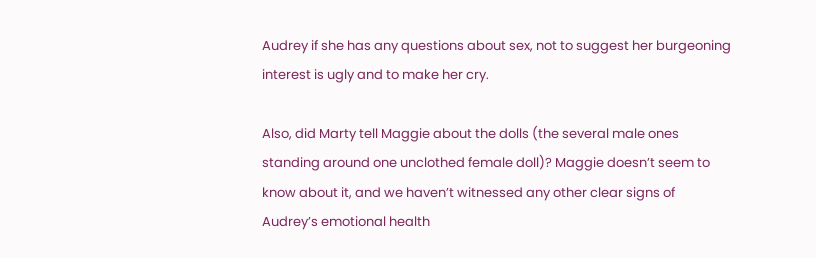Audrey if she has any questions about sex, not to suggest her burgeoning interest is ugly and to make her cry.

Also, did Marty tell Maggie about the dolls (the several male ones standing around one unclothed female doll)? Maggie doesn’t seem to know about it, and we haven’t witnessed any other clear signs of Audrey’s emotional health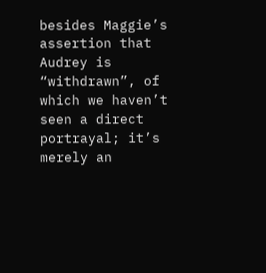besides Maggie’s assertion that Audrey is “withdrawn”, of which we haven’t seen a direct portrayal; it’s merely an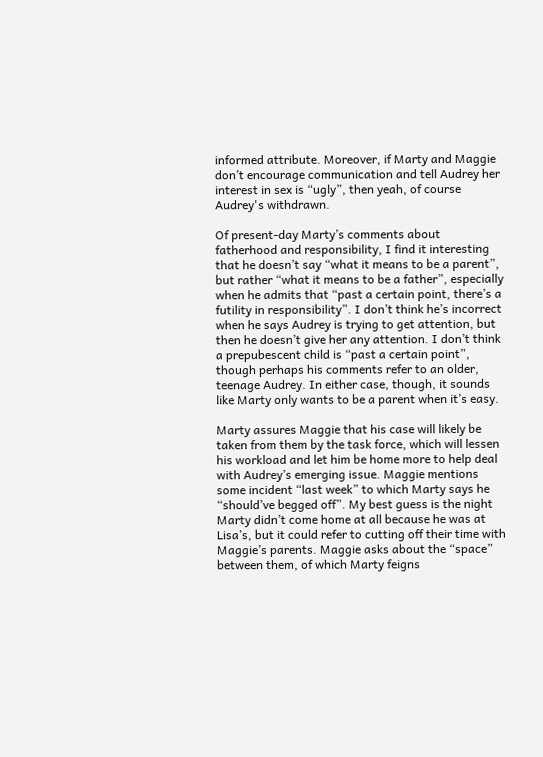informed attribute. Moreover, if Marty and Maggie don’t encourage communication and tell Audrey her interest in sex is “ugly”, then yeah, of course Audrey's withdrawn.

Of present-day Marty’s comments about fatherhood and responsibility, I find it interesting that he doesn’t say “what it means to be a parent”, but rather “what it means to be a father”, especially when he admits that “past a certain point, there’s a futility in responsibility”. I don’t think he’s incorrect when he says Audrey is trying to get attention, but then he doesn’t give her any attention. I don’t think a prepubescent child is “past a certain point”, though perhaps his comments refer to an older, teenage Audrey. In either case, though, it sounds like Marty only wants to be a parent when it’s easy.

Marty assures Maggie that his case will likely be taken from them by the task force, which will lessen his workload and let him be home more to help deal with Audrey’s emerging issue. Maggie mentions some incident “last week” to which Marty says he “should’ve begged off”. My best guess is the night Marty didn’t come home at all because he was at Lisa’s, but it could refer to cutting off their time with Maggie’s parents. Maggie asks about the “space” between them, of which Marty feigns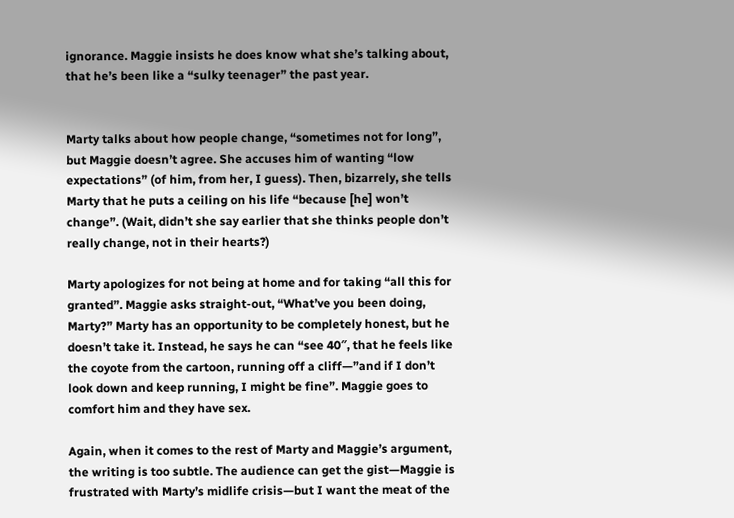ignorance. Maggie insists he does know what she’s talking about, that he’s been like a “sulky teenager” the past year.


Marty talks about how people change, “sometimes not for long”, but Maggie doesn’t agree. She accuses him of wanting “low expectations” (of him, from her, I guess). Then, bizarrely, she tells Marty that he puts a ceiling on his life “because [he] won’t change”. (Wait, didn’t she say earlier that she thinks people don’t really change, not in their hearts?)

Marty apologizes for not being at home and for taking “all this for granted”. Maggie asks straight-out, “What’ve you been doing, Marty?” Marty has an opportunity to be completely honest, but he doesn’t take it. Instead, he says he can “see 40″, that he feels like the coyote from the cartoon, running off a cliff—”and if I don’t look down and keep running, I might be fine”. Maggie goes to comfort him and they have sex.

Again, when it comes to the rest of Marty and Maggie’s argument, the writing is too subtle. The audience can get the gist—Maggie is frustrated with Marty’s midlife crisis—but I want the meat of the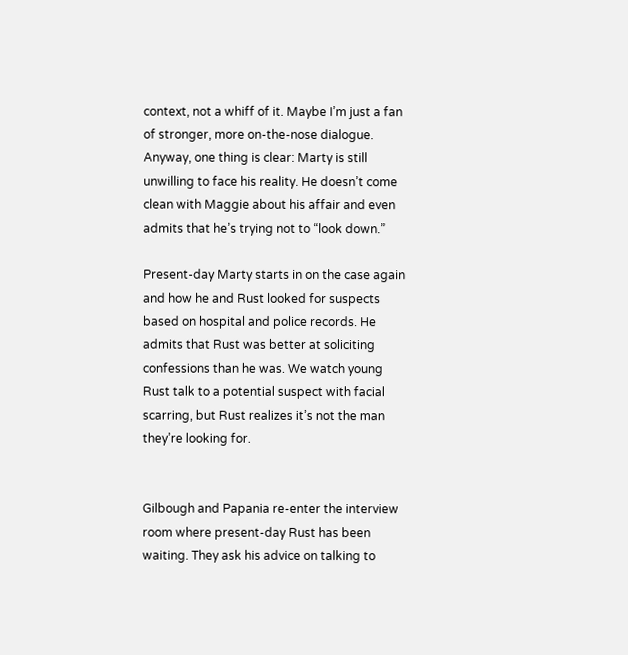context, not a whiff of it. Maybe I’m just a fan of stronger, more on-the-nose dialogue. Anyway, one thing is clear: Marty is still unwilling to face his reality. He doesn’t come clean with Maggie about his affair and even admits that he’s trying not to “look down.”

Present-day Marty starts in on the case again and how he and Rust looked for suspects based on hospital and police records. He admits that Rust was better at soliciting confessions than he was. We watch young Rust talk to a potential suspect with facial scarring, but Rust realizes it’s not the man they’re looking for.


Gilbough and Papania re-enter the interview room where present-day Rust has been waiting. They ask his advice on talking to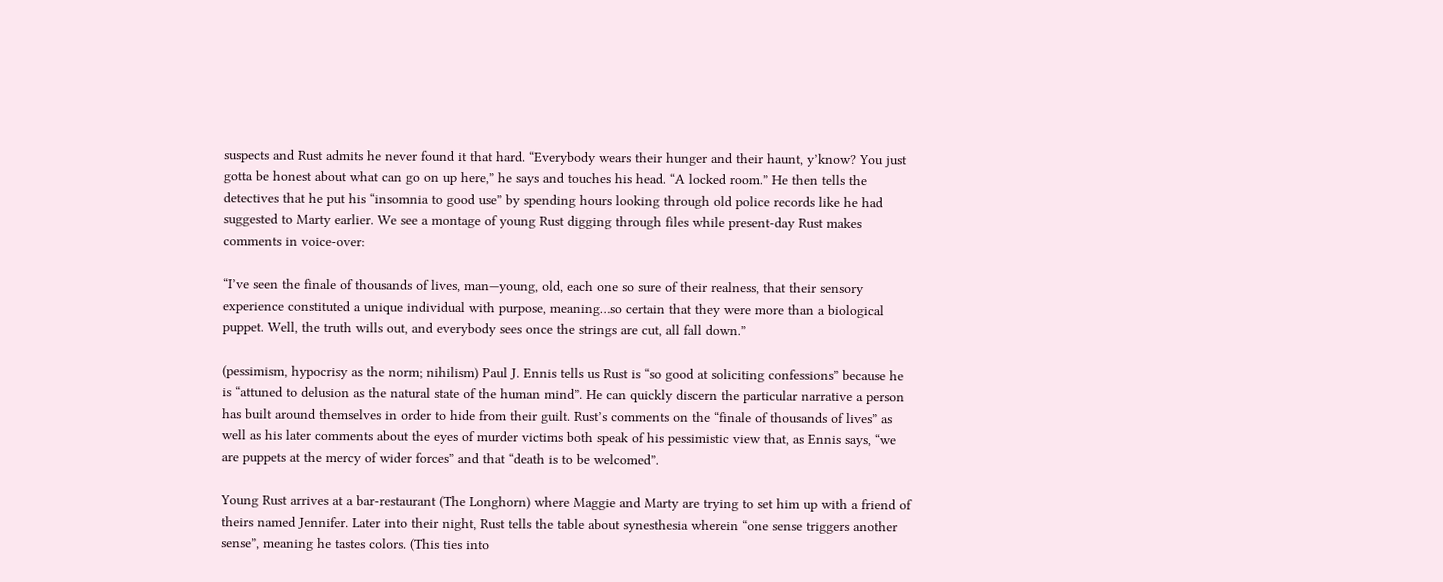suspects and Rust admits he never found it that hard. “Everybody wears their hunger and their haunt, y’know? You just gotta be honest about what can go on up here,” he says and touches his head. “A locked room.” He then tells the detectives that he put his “insomnia to good use” by spending hours looking through old police records like he had suggested to Marty earlier. We see a montage of young Rust digging through files while present-day Rust makes comments in voice-over:

“I’ve seen the finale of thousands of lives, man—young, old, each one so sure of their realness, that their sensory experience constituted a unique individual with purpose, meaning…so certain that they were more than a biological puppet. Well, the truth wills out, and everybody sees once the strings are cut, all fall down.”

(pessimism, hypocrisy as the norm; nihilism) Paul J. Ennis tells us Rust is “so good at soliciting confessions” because he is “attuned to delusion as the natural state of the human mind”. He can quickly discern the particular narrative a person has built around themselves in order to hide from their guilt. Rust’s comments on the “finale of thousands of lives” as well as his later comments about the eyes of murder victims both speak of his pessimistic view that, as Ennis says, “we are puppets at the mercy of wider forces” and that “death is to be welcomed”.

Young Rust arrives at a bar-restaurant (The Longhorn) where Maggie and Marty are trying to set him up with a friend of theirs named Jennifer. Later into their night, Rust tells the table about synesthesia wherein “one sense triggers another sense”, meaning he tastes colors. (This ties into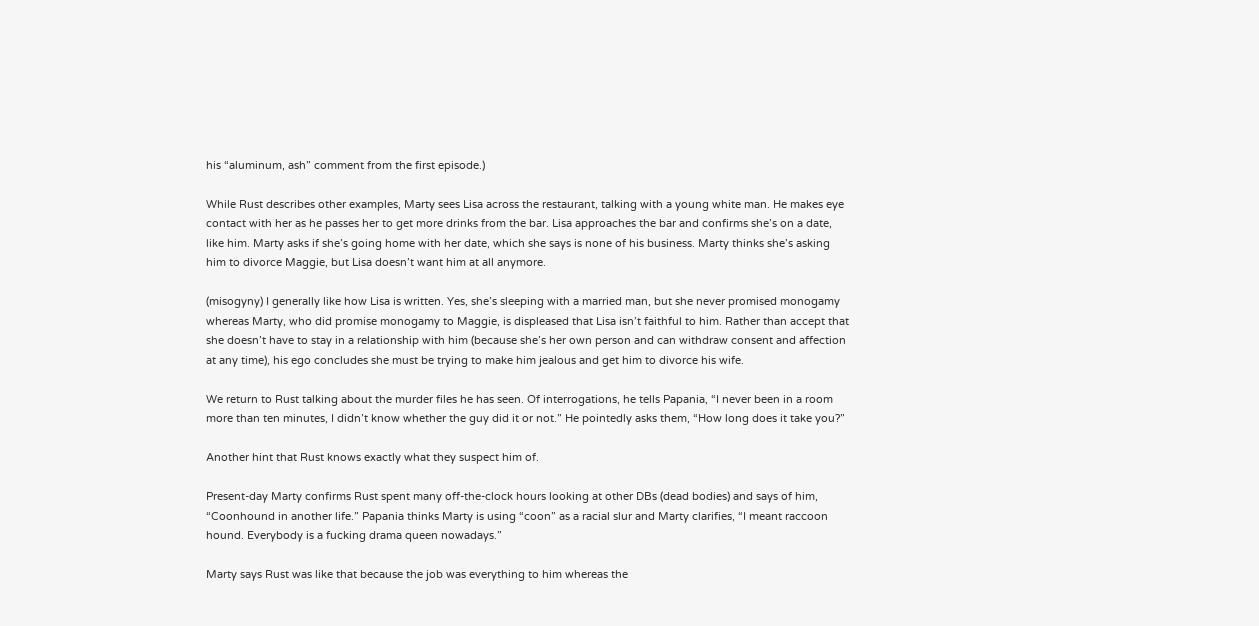his “aluminum, ash” comment from the first episode.)

While Rust describes other examples, Marty sees Lisa across the restaurant, talking with a young white man. He makes eye contact with her as he passes her to get more drinks from the bar. Lisa approaches the bar and confirms she’s on a date, like him. Marty asks if she’s going home with her date, which she says is none of his business. Marty thinks she’s asking him to divorce Maggie, but Lisa doesn’t want him at all anymore.

(misogyny) I generally like how Lisa is written. Yes, she’s sleeping with a married man, but she never promised monogamy whereas Marty, who did promise monogamy to Maggie, is displeased that Lisa isn’t faithful to him. Rather than accept that she doesn’t have to stay in a relationship with him (because she’s her own person and can withdraw consent and affection at any time), his ego concludes she must be trying to make him jealous and get him to divorce his wife.

We return to Rust talking about the murder files he has seen. Of interrogations, he tells Papania, “I never been in a room more than ten minutes, I didn’t know whether the guy did it or not.” He pointedly asks them, “How long does it take you?”

Another hint that Rust knows exactly what they suspect him of.

Present-day Marty confirms Rust spent many off-the-clock hours looking at other DBs (dead bodies) and says of him, “Coonhound in another life.” Papania thinks Marty is using “coon” as a racial slur and Marty clarifies, “I meant raccoon hound. Everybody is a fucking drama queen nowadays.”

Marty says Rust was like that because the job was everything to him whereas the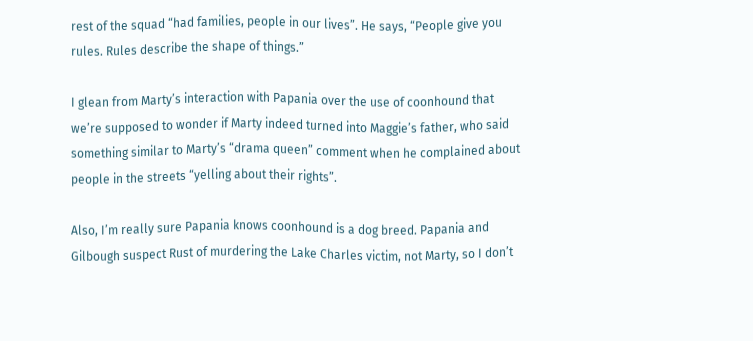rest of the squad “had families, people in our lives”. He says, “People give you rules. Rules describe the shape of things.”

I glean from Marty’s interaction with Papania over the use of coonhound that we’re supposed to wonder if Marty indeed turned into Maggie’s father, who said something similar to Marty’s “drama queen” comment when he complained about people in the streets “yelling about their rights”.

Also, I’m really sure Papania knows coonhound is a dog breed. Papania and Gilbough suspect Rust of murdering the Lake Charles victim, not Marty, so I don’t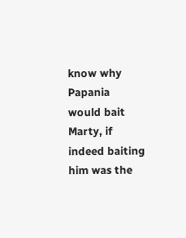know why Papania would bait Marty, if indeed baiting him was the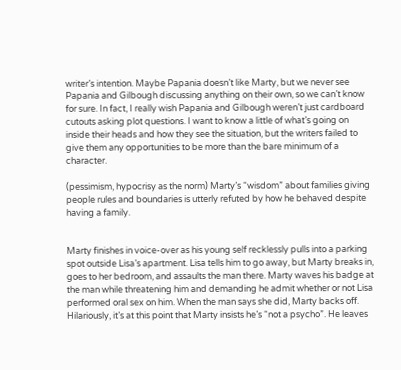writer’s intention. Maybe Papania doesn’t like Marty, but we never see Papania and Gilbough discussing anything on their own, so we can’t know for sure. In fact, I really wish Papania and Gilbough weren’t just cardboard cutouts asking plot questions. I want to know a little of what’s going on inside their heads and how they see the situation, but the writers failed to give them any opportunities to be more than the bare minimum of a character.

(pessimism, hypocrisy as the norm) Marty’s “wisdom” about families giving people rules and boundaries is utterly refuted by how he behaved despite having a family.


Marty finishes in voice-over as his young self recklessly pulls into a parking spot outside Lisa’s apartment. Lisa tells him to go away, but Marty breaks in, goes to her bedroom, and assaults the man there. Marty waves his badge at the man while threatening him and demanding he admit whether or not Lisa performed oral sex on him. When the man says she did, Marty backs off. Hilariously, it’s at this point that Marty insists he’s “not a psycho”. He leaves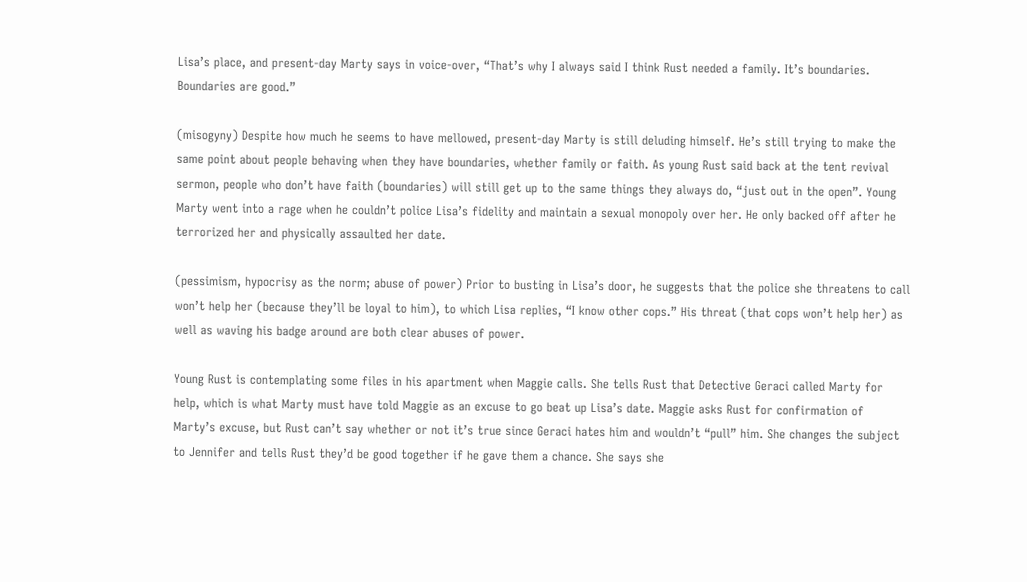Lisa’s place, and present-day Marty says in voice-over, “That’s why I always said I think Rust needed a family. It’s boundaries. Boundaries are good.”

(misogyny) Despite how much he seems to have mellowed, present-day Marty is still deluding himself. He’s still trying to make the same point about people behaving when they have boundaries, whether family or faith. As young Rust said back at the tent revival sermon, people who don’t have faith (boundaries) will still get up to the same things they always do, “just out in the open”. Young Marty went into a rage when he couldn’t police Lisa’s fidelity and maintain a sexual monopoly over her. He only backed off after he terrorized her and physically assaulted her date.

(pessimism, hypocrisy as the norm; abuse of power) Prior to busting in Lisa’s door, he suggests that the police she threatens to call won’t help her (because they’ll be loyal to him), to which Lisa replies, “I know other cops.” His threat (that cops won’t help her) as well as waving his badge around are both clear abuses of power.

Young Rust is contemplating some files in his apartment when Maggie calls. She tells Rust that Detective Geraci called Marty for help, which is what Marty must have told Maggie as an excuse to go beat up Lisa’s date. Maggie asks Rust for confirmation of Marty’s excuse, but Rust can’t say whether or not it’s true since Geraci hates him and wouldn’t “pull” him. She changes the subject to Jennifer and tells Rust they’d be good together if he gave them a chance. She says she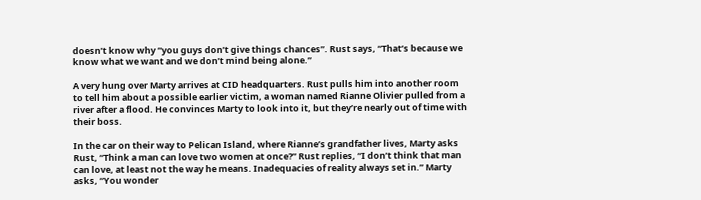doesn’t know why “you guys don’t give things chances”. Rust says, “That’s because we know what we want and we don’t mind being alone.”

A very hung over Marty arrives at CID headquarters. Rust pulls him into another room to tell him about a possible earlier victim, a woman named Rianne Olivier pulled from a river after a flood. He convinces Marty to look into it, but they’re nearly out of time with their boss.

In the car on their way to Pelican Island, where Rianne’s grandfather lives, Marty asks Rust, “Think a man can love two women at once?” Rust replies, “I don’t think that man can love, at least not the way he means. Inadequacies of reality always set in.” Marty asks, “You wonder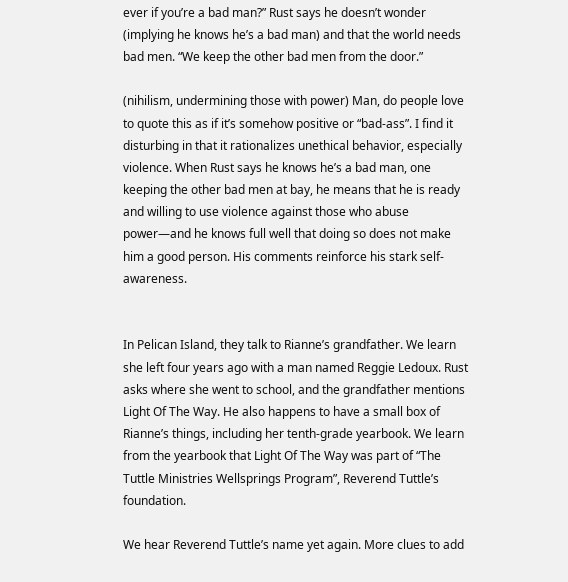ever if you’re a bad man?” Rust says he doesn’t wonder (implying he knows he’s a bad man) and that the world needs bad men. “We keep the other bad men from the door.”

(nihilism, undermining those with power) Man, do people love to quote this as if it’s somehow positive or “bad-ass”. I find it disturbing in that it rationalizes unethical behavior, especially violence. When Rust says he knows he’s a bad man, one keeping the other bad men at bay, he means that he is ready and willing to use violence against those who abuse power—and he knows full well that doing so does not make him a good person. His comments reinforce his stark self-awareness.


In Pelican Island, they talk to Rianne’s grandfather. We learn she left four years ago with a man named Reggie Ledoux. Rust asks where she went to school, and the grandfather mentions Light Of The Way. He also happens to have a small box of Rianne’s things, including her tenth-grade yearbook. We learn from the yearbook that Light Of The Way was part of “The Tuttle Ministries Wellsprings Program”, Reverend Tuttle’s foundation.

We hear Reverend Tuttle’s name yet again. More clues to add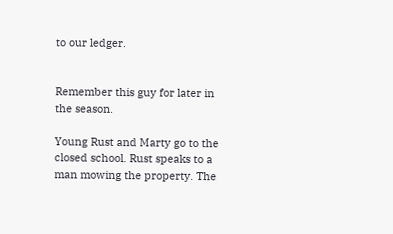to our ledger.


Remember this guy for later in the season.

Young Rust and Marty go to the closed school. Rust speaks to a man mowing the property. The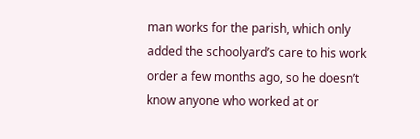man works for the parish, which only added the schoolyard’s care to his work order a few months ago, so he doesn’t know anyone who worked at or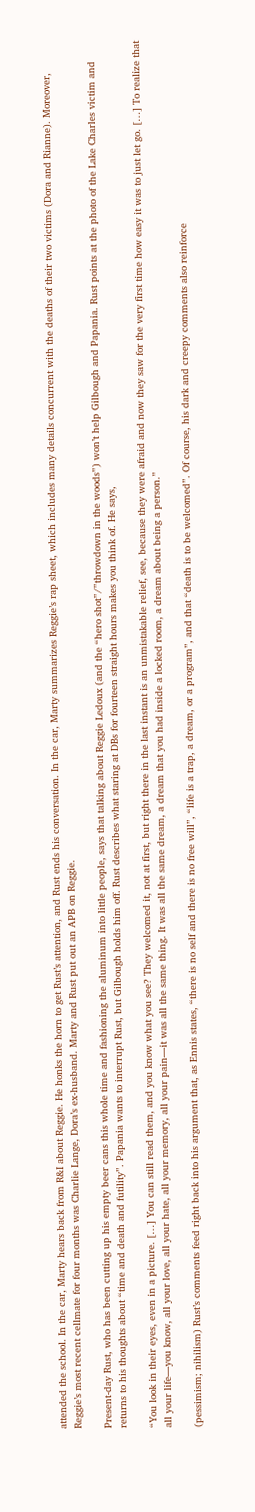attended the school. In the car, Marty hears back from R&I about Reggie. He honks the horn to get Rust’s attention, and Rust ends his conversation. In the car, Marty summarizes Reggie’s rap sheet, which includes many details concurrent with the deaths of their two victims (Dora and Rianne). Moreover, Reggie’s most recent cellmate for four months was Charlie Lange, Dora’s ex-husband. Marty and Rust put out an APB on Reggie.

Present-day Rust, who has been cutting up his empty beer cans this whole time and fashioning the aluminum into little people, says that talking about Reggie Ledoux (and the “hero shot”/”throwdown in the woods”) won’t help Gilbough and Papania. Rust points at the photo of the Lake Charles victim and returns to his thoughts about “time and death and futility”. Papania wants to interrupt Rust, but Gilbough holds him off. Rust describes what staring at DBs for fourteen straight hours makes you think of. He says,

“You look in their eyes, even in a picture. […] You can still read them, and you know what you see? They welcomed it, not at first, but right there in the last instant is an unmistakable relief, see, because they were afraid and now they saw for the very first time how easy it was to just let go. […] To realize that all your life—you know, all your love, all your hate, all your memory, all your pain—it was all the same thing. It was all the same dream, a dream that you had inside a locked room, a dream about being a person.”

(pessimism; nihilism) Rust’s comments feed right back into his argument that, as Ennis states, “there is no self and there is no free will”, “life is a trap, a dream, or a program”, and that “death is to be welcomed”. Of course, his dark and creepy comments also reinforce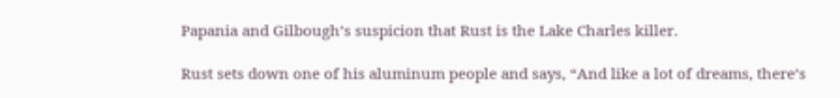Papania and Gilbough’s suspicion that Rust is the Lake Charles killer.

Rust sets down one of his aluminum people and says, “And like a lot of dreams, there’s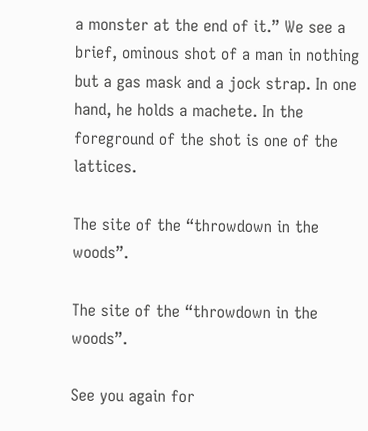a monster at the end of it.” We see a brief, ominous shot of a man in nothing but a gas mask and a jock strap. In one hand, he holds a machete. In the foreground of the shot is one of the lattices.

The site of the “throwdown in the woods”.

The site of the “throwdown in the woods”.

See you again for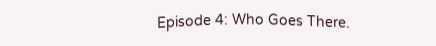Episode 4: Who Goes There.